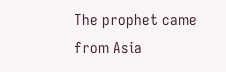The prophet came from Asia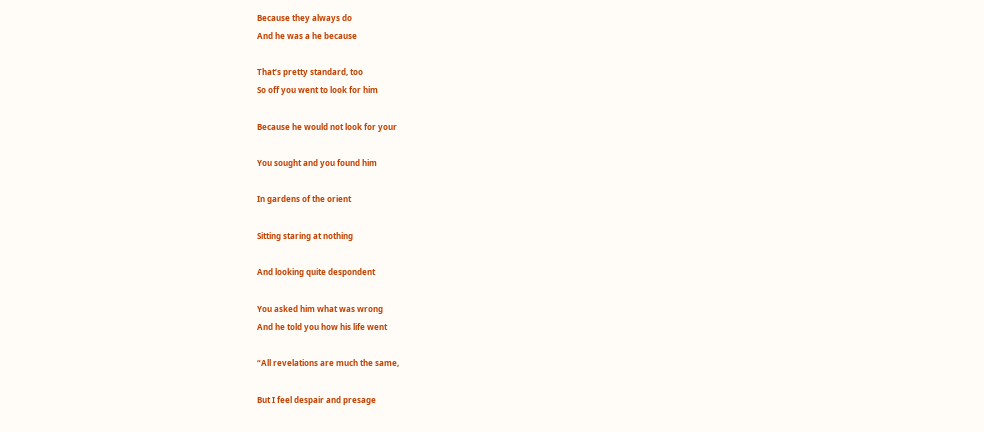Because they always do
And he was a he because

That’s pretty standard, too
So off you went to look for him

Because he would not look for your

You sought and you found him

In gardens of the orient

Sitting staring at nothing

And looking quite despondent

You asked him what was wrong
And he told you how his life went

“All revelations are much the same,

But I feel despair and presage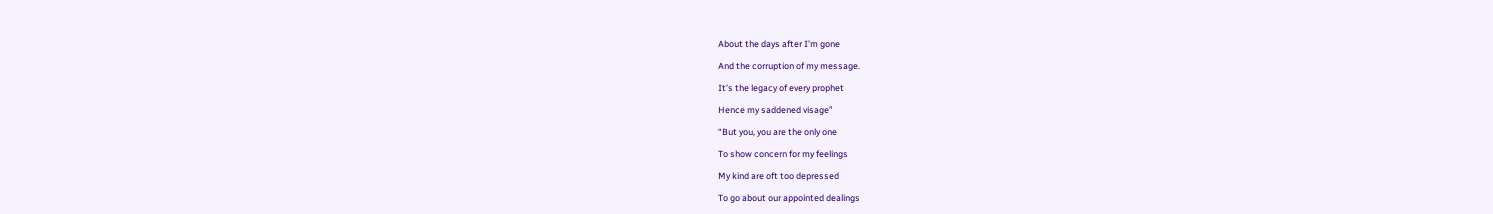About the days after I’m gone

And the corruption of my message.

It’s the legacy of every prophet

Hence my saddened visage”

“But you, you are the only one

To show concern for my feelings

My kind are oft too depressed

To go about our appointed dealings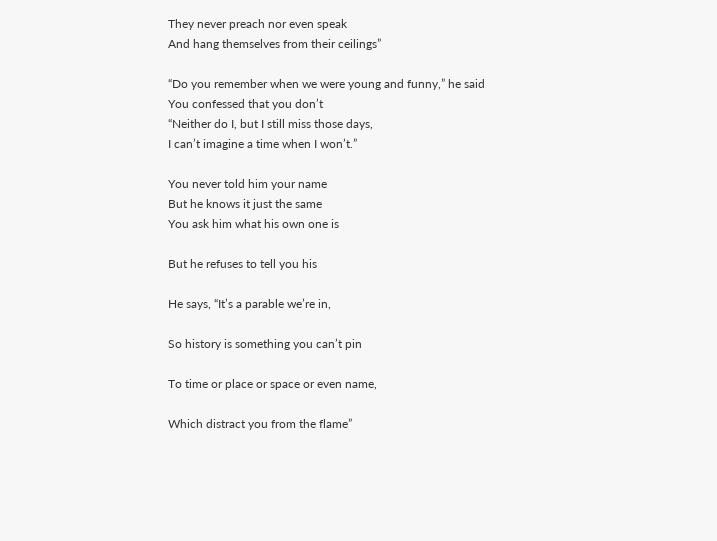They never preach nor even speak
And hang themselves from their ceilings”

“Do you remember when we were young and funny,” he said
You confessed that you don’t
“Neither do I, but I still miss those days,
I can’t imagine a time when I won’t.”

You never told him your name
But he knows it just the same
You ask him what his own one is

But he refuses to tell you his

He says, “It’s a parable we’re in,

So history is something you can’t pin

To time or place or space or even name,

Which distract you from the flame”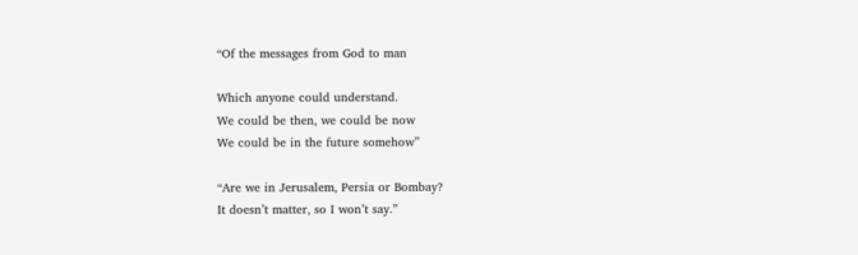“Of the messages from God to man

Which anyone could understand.
We could be then, we could be now
We could be in the future somehow”

“Are we in Jerusalem, Persia or Bombay?
It doesn’t matter, so I won’t say.”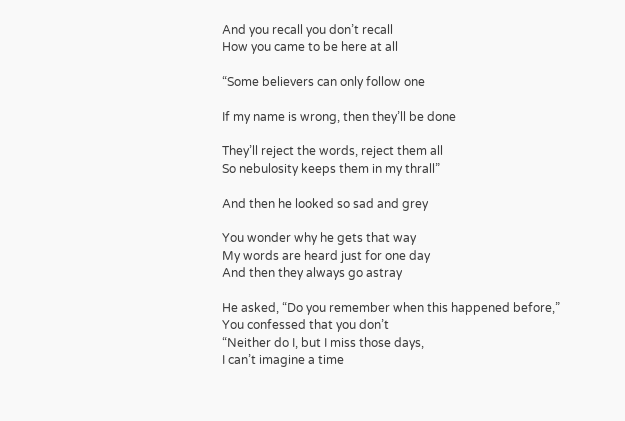And you recall you don’t recall
How you came to be here at all

“Some believers can only follow one

If my name is wrong, then they’ll be done

They’ll reject the words, reject them all
So nebulosity keeps them in my thrall”

And then he looked so sad and grey

You wonder why he gets that way
My words are heard just for one day
And then they always go astray

He asked, “Do you remember when this happened before,”
You confessed that you don’t
“Neither do I, but I miss those days,
I can’t imagine a time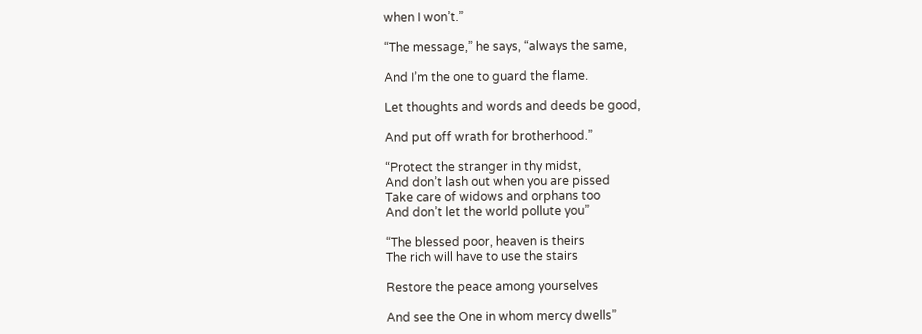when I won’t.”

“The message,” he says, “always the same,

And I’m the one to guard the flame.

Let thoughts and words and deeds be good,

And put off wrath for brotherhood.”

“Protect the stranger in thy midst,
And don’t lash out when you are pissed
Take care of widows and orphans too
And don’t let the world pollute you”

“The blessed poor, heaven is theirs
The rich will have to use the stairs

Restore the peace among yourselves

And see the One in whom mercy dwells”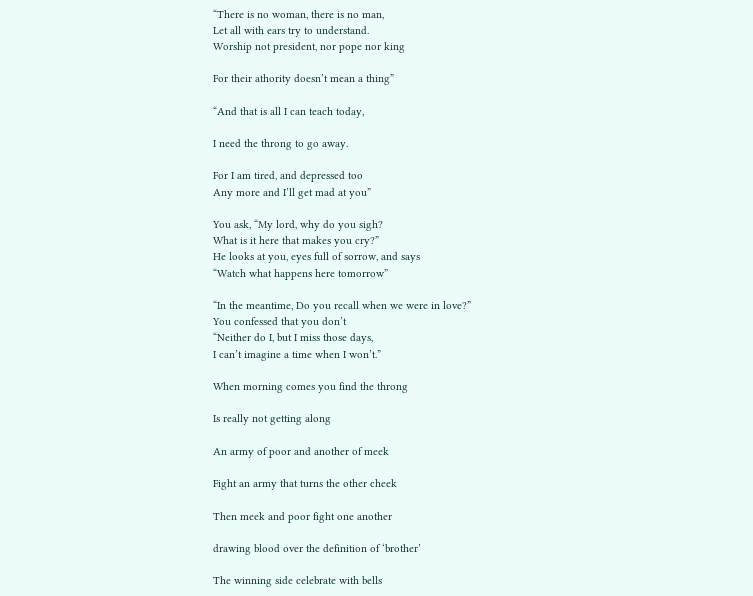“There is no woman, there is no man,
Let all with ears try to understand.
Worship not president, nor pope nor king

For their athority doesn’t mean a thing”

“And that is all I can teach today,

I need the throng to go away.

For I am tired, and depressed too
Any more and I’ll get mad at you”

You ask, “My lord, why do you sigh?
What is it here that makes you cry?”
He looks at you, eyes full of sorrow, and says
“Watch what happens here tomorrow”

“In the meantime, Do you recall when we were in love?”
You confessed that you don’t
“Neither do I, but I miss those days,
I can’t imagine a time when I won’t.”

When morning comes you find the throng

Is really not getting along

An army of poor and another of meek

Fight an army that turns the other cheek

Then meek and poor fight one another

drawing blood over the definition of ‘brother’

The winning side celebrate with bells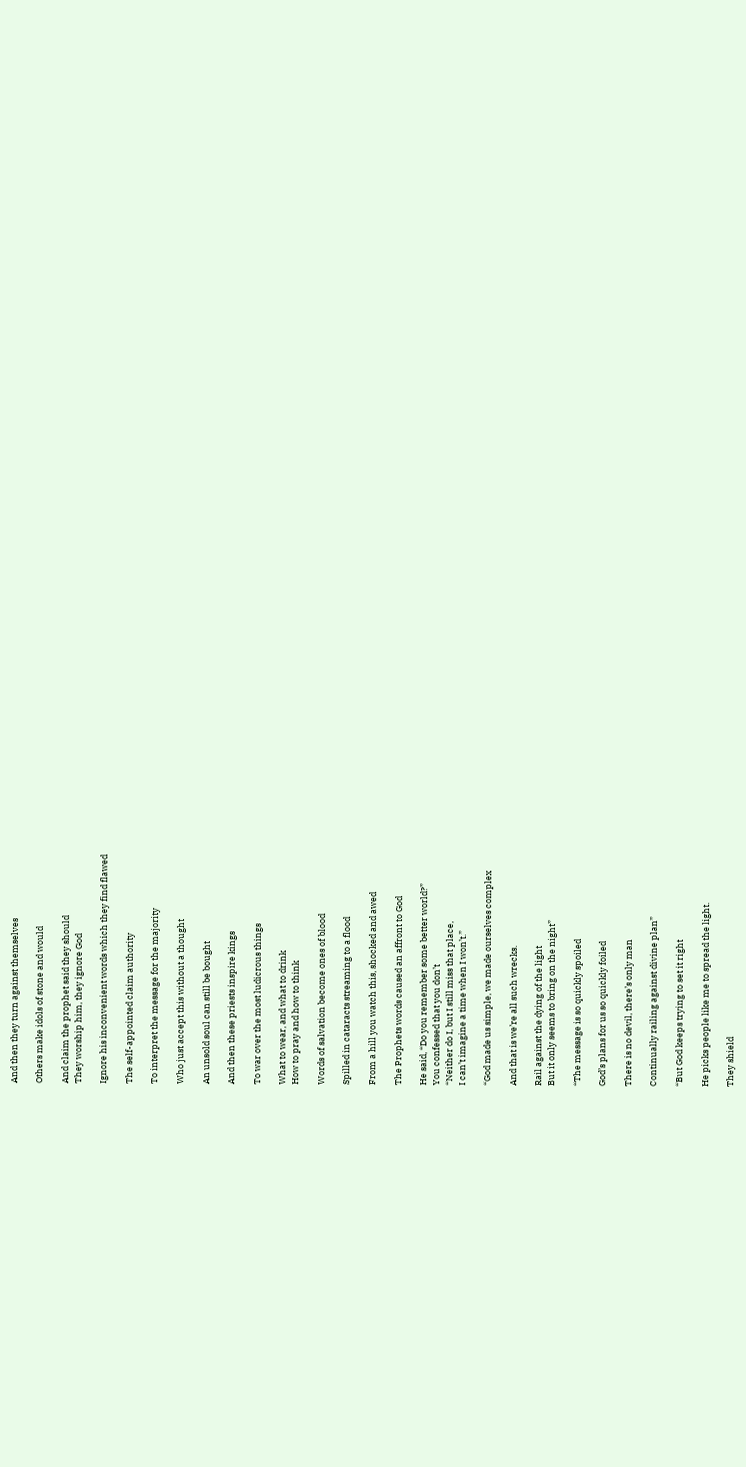And then they turn against themselves

Others make idols of stone and would

And claim the prophet said they should
They worship him, they ignore God

Ignore his inconvenient words which they find flawed

The self-appointed claim authority

To interpret the message for the majority

Who just accept this without a thought

An unsold soul can still be bought

And then these priests inspire kings

To war over the most ludicrous things

What to wear, and what to drink
How to pray and how to think

Words of salvation become ones of blood

Spilled in cataracts streaming to a flood

From a hill you watch this, shocked and awed

The Prophets words caused an affront to God

He said, “Do you remember some better world?”
You confessed that you don’t
“Neither do I, but I still miss that place,
I can’t imagine a time when I won’t.”

“God made us simple, we made ourselves complex

And that is we’re all such wrecks.

Rail against the dying of the light
But it only seems to bring on the night”

“The message is so quickly spoiled

God’s plans for us so quickly foiled

There is no devil, there’s only man

Continually railing against divine plan”

“But God keeps trying to set it right

He picks people like me to spread the light.

They shield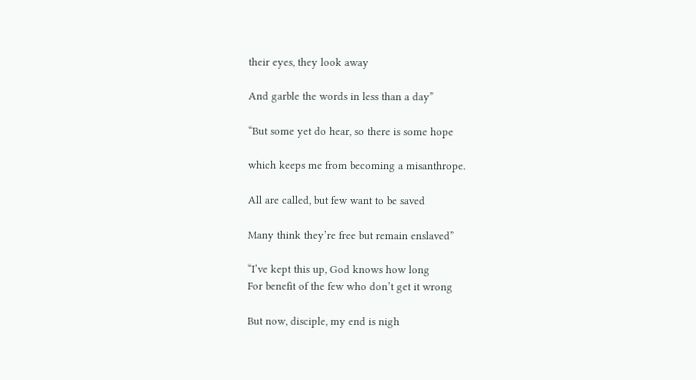their eyes, they look away

And garble the words in less than a day”

“But some yet do hear, so there is some hope

which keeps me from becoming a misanthrope.

All are called, but few want to be saved

Many think they’re free but remain enslaved”

“I’ve kept this up, God knows how long
For benefit of the few who don’t get it wrong

But now, disciple, my end is nigh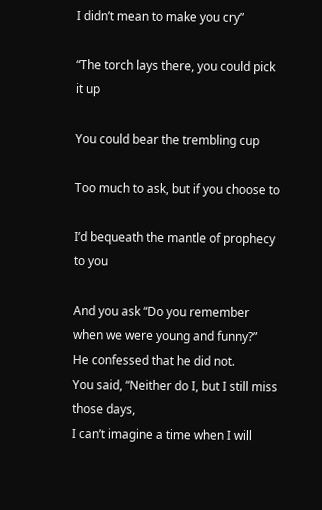I didn’t mean to make you cry”

“The torch lays there, you could pick it up

You could bear the trembling cup

Too much to ask, but if you choose to

I’d bequeath the mantle of prophecy to you

And you ask “Do you remember when we were young and funny?”
He confessed that he did not.
You said, “Neither do I, but I still miss those days,
I can’t imagine a time when I will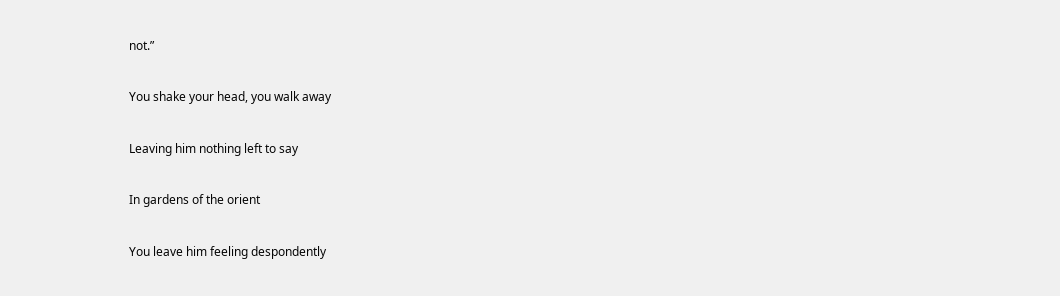not.”

You shake your head, you walk away

Leaving him nothing left to say

In gardens of the orient

You leave him feeling despondently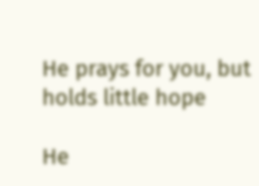He prays for you, but holds little hope

He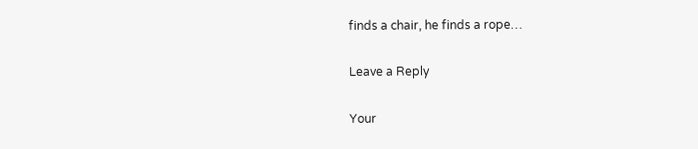finds a chair, he finds a rope…

Leave a Reply

Your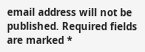email address will not be published. Required fields are marked *